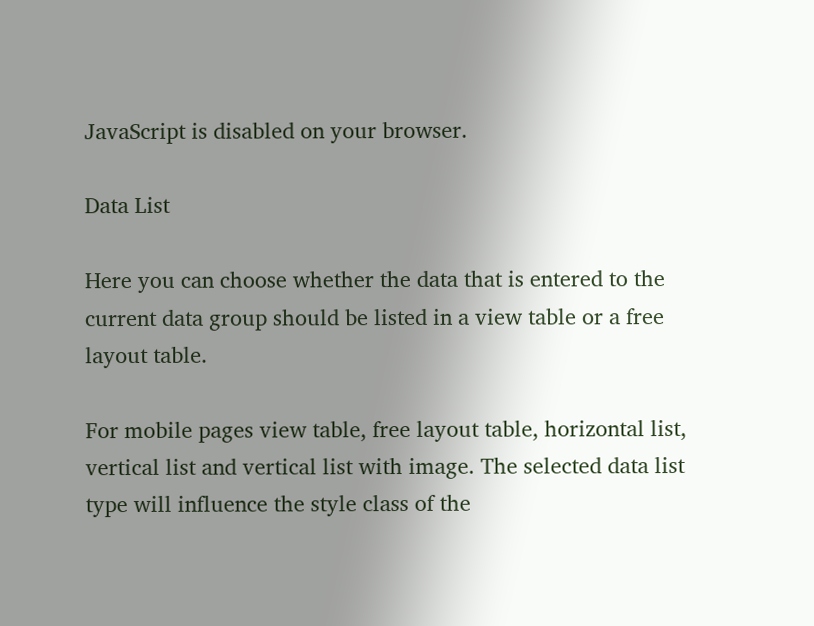JavaScript is disabled on your browser.

Data List

Here you can choose whether the data that is entered to the current data group should be listed in a view table or a free layout table.

For mobile pages view table, free layout table, horizontal list, vertical list and vertical list with image. The selected data list type will influence the style class of the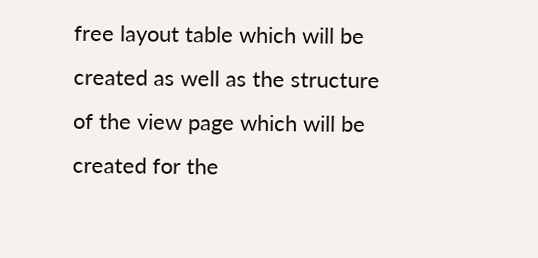free layout table which will be created as well as the structure of the view page which will be created for the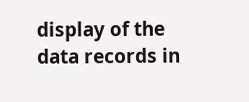display of the data records in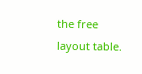the free layout table.